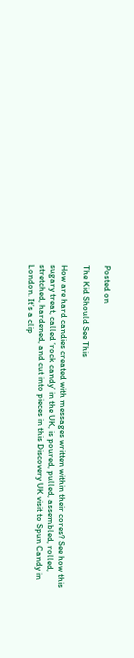Posted on

The Kid Should See This

How are hard candies created with messages written within their cores? See how this sugary treat, called ‘rock candy’ in the UK, is poured, pulled, assembled, rolled, stretched, hardened, and cut into pieces in this Discovery UK visit to Spun Candy in London. It’s a clip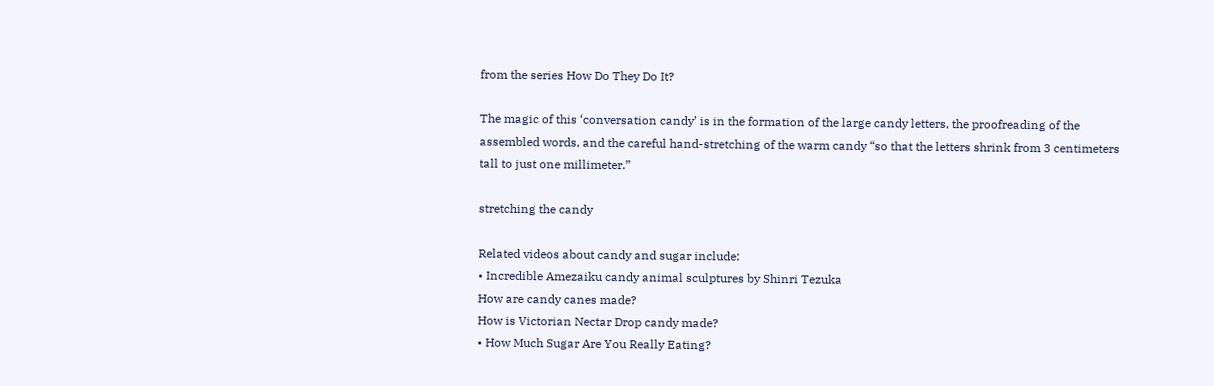from the series How Do They Do It?

The magic of this ‘conversation candy’ is in the formation of the large candy letters, the proofreading of the assembled words, and the careful hand-stretching of the warm candy “so that the letters shrink from 3 centimeters tall to just one millimeter.”

stretching the candy

Related videos about candy and sugar include:
• Incredible Amezaiku candy animal sculptures by Shinri Tezuka
How are candy canes made?
How is Victorian Nectar Drop candy made?
• How Much Sugar Are You Really Eating?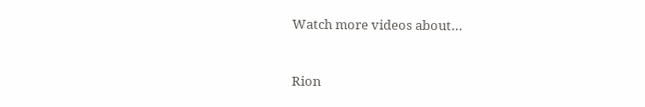Watch more videos about…



Rion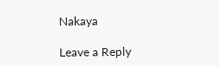Nakaya

Leave a Reply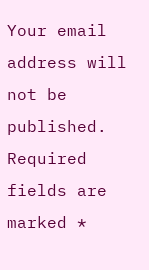Your email address will not be published. Required fields are marked *